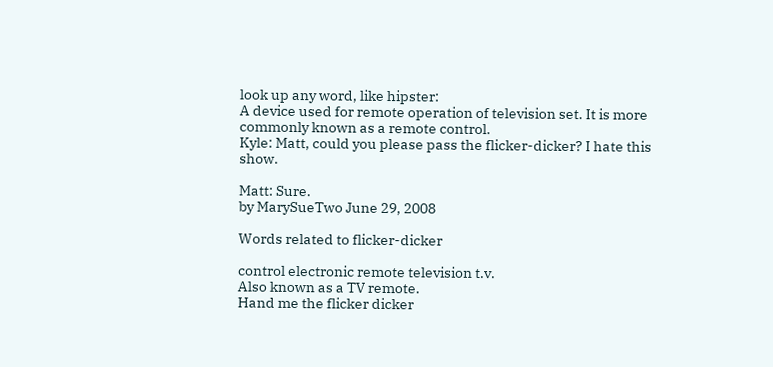look up any word, like hipster:
A device used for remote operation of television set. It is more commonly known as a remote control.
Kyle: Matt, could you please pass the flicker-dicker? I hate this show.

Matt: Sure.
by MarySueTwo June 29, 2008

Words related to flicker-dicker

control electronic remote television t.v.
Also known as a TV remote.
Hand me the flicker dicker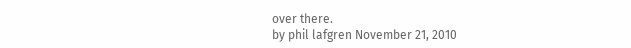over there.
by phil lafgren November 21, 2010